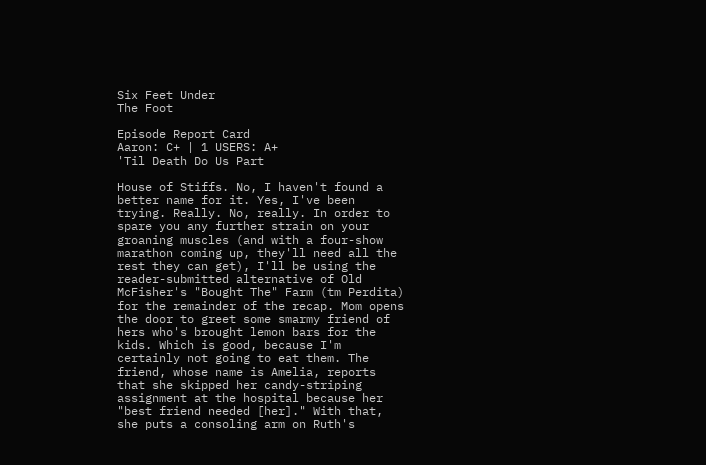Six Feet Under
The Foot

Episode Report Card
Aaron: C+ | 1 USERS: A+
'Til Death Do Us Part

House of Stiffs. No, I haven't found a better name for it. Yes, I've been trying. Really. No, really. In order to spare you any further strain on your groaning muscles (and with a four-show marathon coming up, they'll need all the rest they can get), I'll be using the reader-submitted alternative of Old McFisher's "Bought The" Farm (tm Perdita) for the remainder of the recap. Mom opens the door to greet some smarmy friend of hers who's brought lemon bars for the kids. Which is good, because I'm certainly not going to eat them. The friend, whose name is Amelia, reports that she skipped her candy-striping assignment at the hospital because her "best friend needed [her]." With that, she puts a consoling arm on Ruth's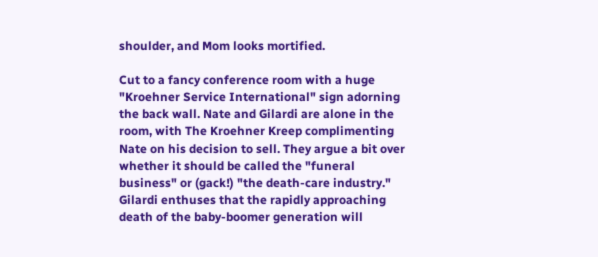shoulder, and Mom looks mortified.

Cut to a fancy conference room with a huge "Kroehner Service International" sign adorning the back wall. Nate and Gilardi are alone in the room, with The Kroehner Kreep complimenting Nate on his decision to sell. They argue a bit over whether it should be called the "funeral business" or (gack!) "the death-care industry." Gilardi enthuses that the rapidly approaching death of the baby-boomer generation will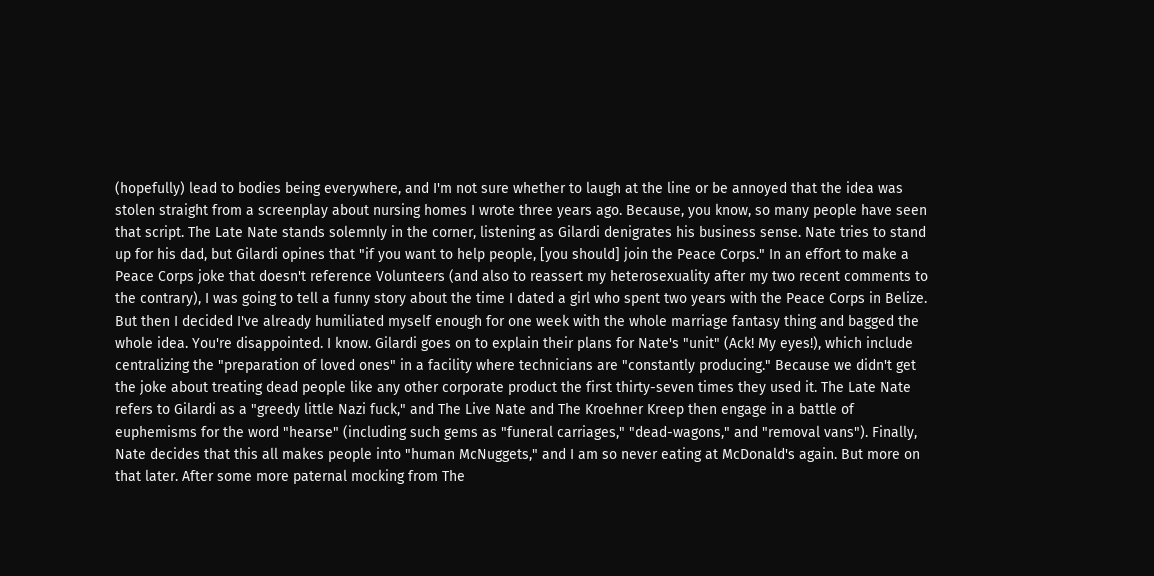(hopefully) lead to bodies being everywhere, and I'm not sure whether to laugh at the line or be annoyed that the idea was stolen straight from a screenplay about nursing homes I wrote three years ago. Because, you know, so many people have seen that script. The Late Nate stands solemnly in the corner, listening as Gilardi denigrates his business sense. Nate tries to stand up for his dad, but Gilardi opines that "if you want to help people, [you should] join the Peace Corps." In an effort to make a Peace Corps joke that doesn't reference Volunteers (and also to reassert my heterosexuality after my two recent comments to the contrary), I was going to tell a funny story about the time I dated a girl who spent two years with the Peace Corps in Belize. But then I decided I've already humiliated myself enough for one week with the whole marriage fantasy thing and bagged the whole idea. You're disappointed. I know. Gilardi goes on to explain their plans for Nate's "unit" (Ack! My eyes!), which include centralizing the "preparation of loved ones" in a facility where technicians are "constantly producing." Because we didn't get the joke about treating dead people like any other corporate product the first thirty-seven times they used it. The Late Nate refers to Gilardi as a "greedy little Nazi fuck," and The Live Nate and The Kroehner Kreep then engage in a battle of euphemisms for the word "hearse" (including such gems as "funeral carriages," "dead-wagons," and "removal vans"). Finally, Nate decides that this all makes people into "human McNuggets," and I am so never eating at McDonald's again. But more on that later. After some more paternal mocking from The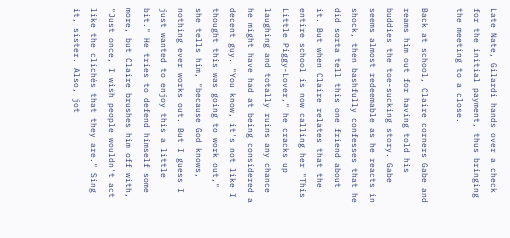Late Nate, Gilardi hands over a check for the initial payment, thus bringing the meeting to a close.

Back at school, Claire corners Gabe and reams him out for having told his buddies the toe-sucking story. Gabe seems almost redeemable as he reacts in shock, then bashfully confesses that he did sorta tell this one friend about it. But when Claire relates that the entire school is now calling her "This Little Piggy-Lover," he cracks up laughing and totally ruins any chance he might have had at being considered a decent guy. "You know, it's not like I thought this was going to work out," she tells him, "because God knows, nothing ever works out. But I guess I just wanted to enjoy this a little bit." He tries to defend himself some more, but Claire brushes him off with, "Just once, I wish people wouldn't act like the clichés that they are." Sing it, sister. Also, jot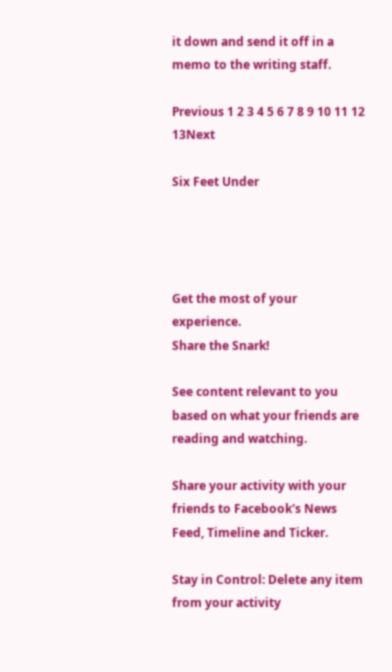it down and send it off in a memo to the writing staff.

Previous 1 2 3 4 5 6 7 8 9 10 11 12 13Next

Six Feet Under




Get the most of your experience.
Share the Snark!

See content relevant to you based on what your friends are reading and watching.

Share your activity with your friends to Facebook's News Feed, Timeline and Ticker.

Stay in Control: Delete any item from your activity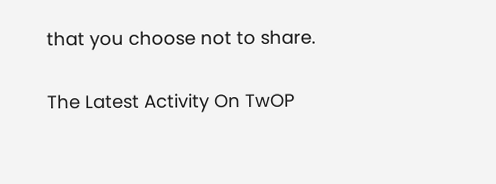that you choose not to share.

The Latest Activity On TwOP